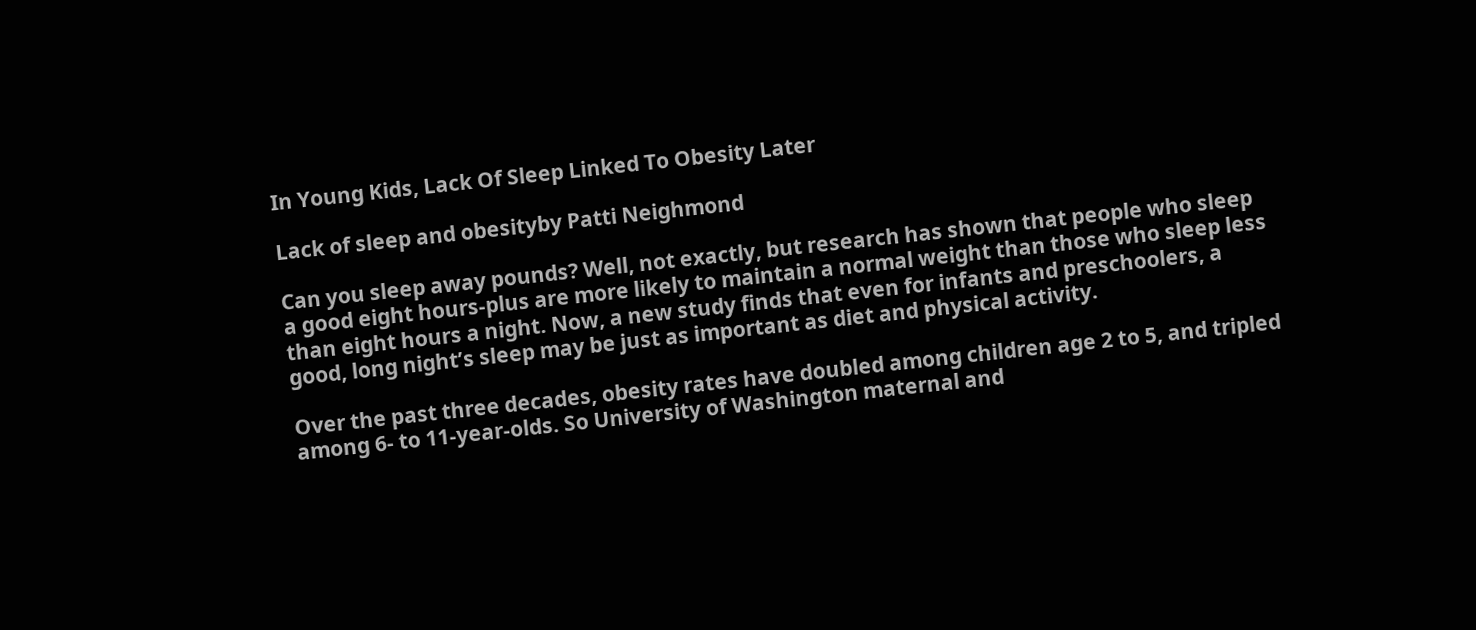In Young Kids, Lack Of Sleep Linked To Obesity Later

Lack of sleep and obesityby Patti Neighmond

Can you sleep away pounds? Well, not exactly, but research has shown that people who sleep a good eight hours-plus are more likely to maintain a normal weight than those who sleep less than eight hours a night. Now, a new study finds that even for infants and preschoolers, a good, long night’s sleep may be just as important as diet and physical activity.

Over the past three decades, obesity rates have doubled among children age 2 to 5, and tripled among 6- to 11-year-olds. So University of Washington maternal and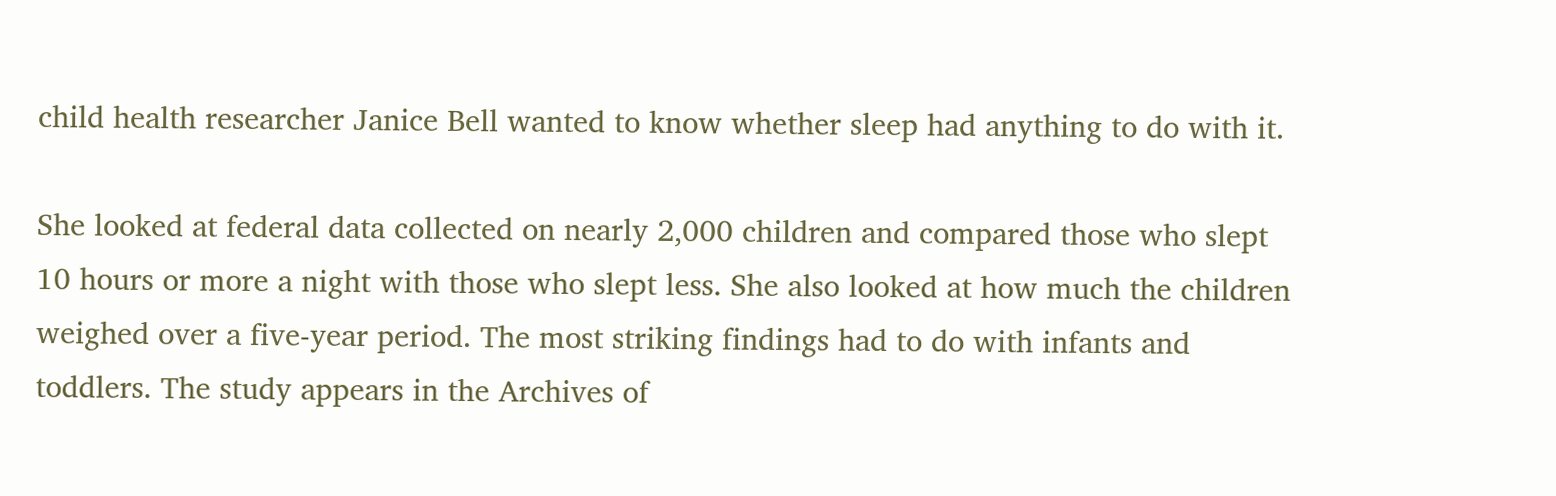child health researcher Janice Bell wanted to know whether sleep had anything to do with it.

She looked at federal data collected on nearly 2,000 children and compared those who slept 10 hours or more a night with those who slept less. She also looked at how much the children weighed over a five-year period. The most striking findings had to do with infants and toddlers. The study appears in the Archives of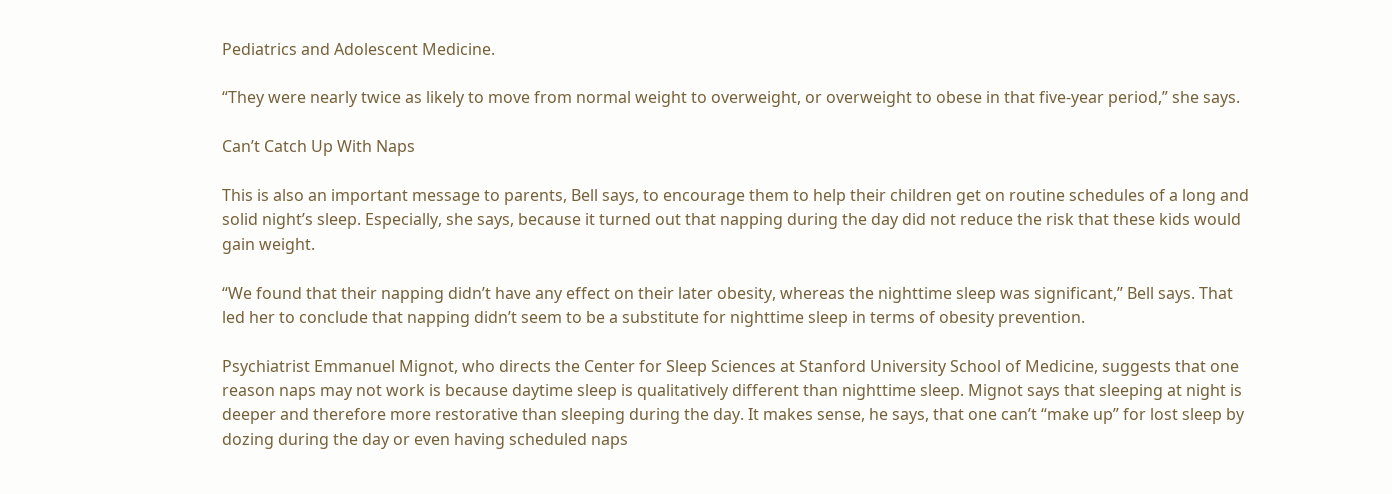Pediatrics and Adolescent Medicine.

“They were nearly twice as likely to move from normal weight to overweight, or overweight to obese in that five-year period,” she says.

Can’t Catch Up With Naps

This is also an important message to parents, Bell says, to encourage them to help their children get on routine schedules of a long and solid night’s sleep. Especially, she says, because it turned out that napping during the day did not reduce the risk that these kids would gain weight.

“We found that their napping didn’t have any effect on their later obesity, whereas the nighttime sleep was significant,” Bell says. That led her to conclude that napping didn’t seem to be a substitute for nighttime sleep in terms of obesity prevention.

Psychiatrist Emmanuel Mignot, who directs the Center for Sleep Sciences at Stanford University School of Medicine, suggests that one reason naps may not work is because daytime sleep is qualitatively different than nighttime sleep. Mignot says that sleeping at night is deeper and therefore more restorative than sleeping during the day. It makes sense, he says, that one can’t “make up” for lost sleep by dozing during the day or even having scheduled naps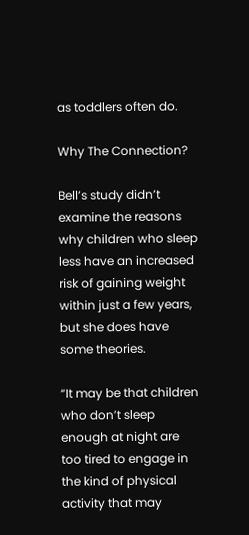as toddlers often do.

Why The Connection?

Bell’s study didn’t examine the reasons why children who sleep less have an increased risk of gaining weight within just a few years, but she does have some theories.

“It may be that children who don’t sleep enough at night are too tired to engage in the kind of physical activity that may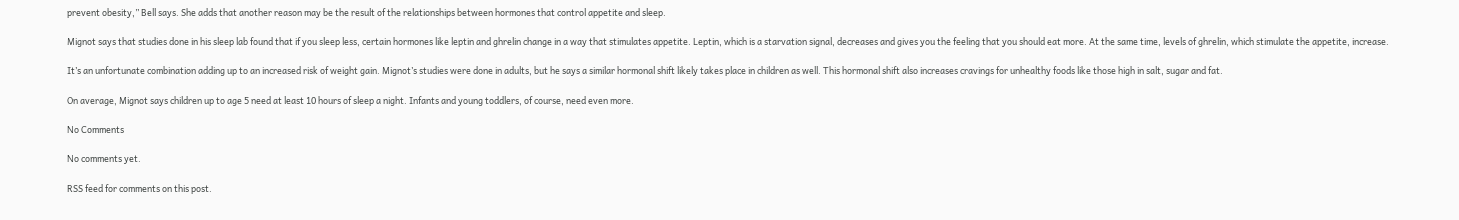prevent obesity,” Bell says. She adds that another reason may be the result of the relationships between hormones that control appetite and sleep.

Mignot says that studies done in his sleep lab found that if you sleep less, certain hormones like leptin and ghrelin change in a way that stimulates appetite. Leptin, which is a starvation signal, decreases and gives you the feeling that you should eat more. At the same time, levels of ghrelin, which stimulate the appetite, increase.

It’s an unfortunate combination adding up to an increased risk of weight gain. Mignot’s studies were done in adults, but he says a similar hormonal shift likely takes place in children as well. This hormonal shift also increases cravings for unhealthy foods like those high in salt, sugar and fat.

On average, Mignot says children up to age 5 need at least 10 hours of sleep a night. Infants and young toddlers, of course, need even more.

No Comments

No comments yet.

RSS feed for comments on this post.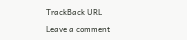TrackBack URL

Leave a comment